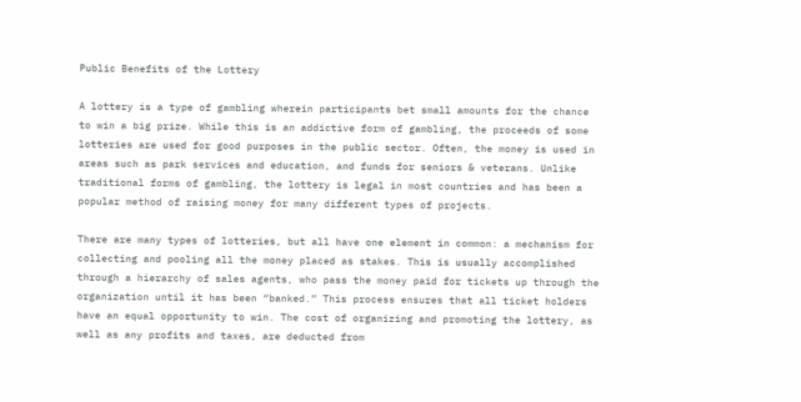Public Benefits of the Lottery

A lottery is a type of gambling wherein participants bet small amounts for the chance to win a big prize. While this is an addictive form of gambling, the proceeds of some lotteries are used for good purposes in the public sector. Often, the money is used in areas such as park services and education, and funds for seniors & veterans. Unlike traditional forms of gambling, the lottery is legal in most countries and has been a popular method of raising money for many different types of projects.

There are many types of lotteries, but all have one element in common: a mechanism for collecting and pooling all the money placed as stakes. This is usually accomplished through a hierarchy of sales agents, who pass the money paid for tickets up through the organization until it has been “banked.” This process ensures that all ticket holders have an equal opportunity to win. The cost of organizing and promoting the lottery, as well as any profits and taxes, are deducted from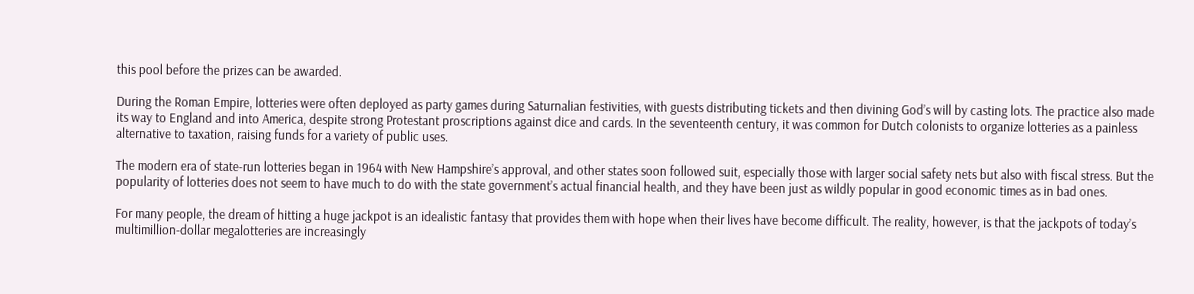this pool before the prizes can be awarded.

During the Roman Empire, lotteries were often deployed as party games during Saturnalian festivities, with guests distributing tickets and then divining God’s will by casting lots. The practice also made its way to England and into America, despite strong Protestant proscriptions against dice and cards. In the seventeenth century, it was common for Dutch colonists to organize lotteries as a painless alternative to taxation, raising funds for a variety of public uses.

The modern era of state-run lotteries began in 1964 with New Hampshire’s approval, and other states soon followed suit, especially those with larger social safety nets but also with fiscal stress. But the popularity of lotteries does not seem to have much to do with the state government’s actual financial health, and they have been just as wildly popular in good economic times as in bad ones.

For many people, the dream of hitting a huge jackpot is an idealistic fantasy that provides them with hope when their lives have become difficult. The reality, however, is that the jackpots of today’s multimillion-dollar megalotteries are increasingly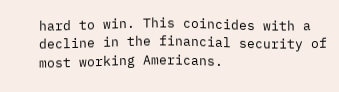hard to win. This coincides with a decline in the financial security of most working Americans.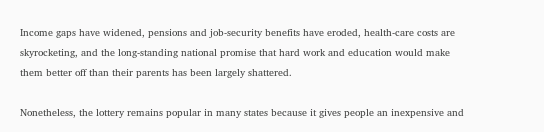Income gaps have widened, pensions and job-security benefits have eroded, health-care costs are skyrocketing, and the long-standing national promise that hard work and education would make them better off than their parents has been largely shattered.

Nonetheless, the lottery remains popular in many states because it gives people an inexpensive and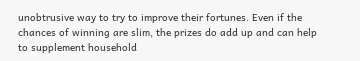unobtrusive way to try to improve their fortunes. Even if the chances of winning are slim, the prizes do add up and can help to supplement household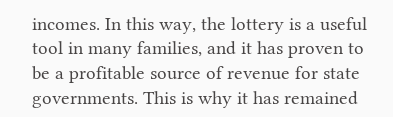incomes. In this way, the lottery is a useful tool in many families, and it has proven to be a profitable source of revenue for state governments. This is why it has remained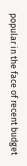popular in the face of recent budget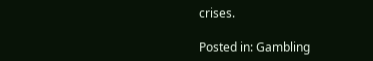crises.

Posted in: Gambling